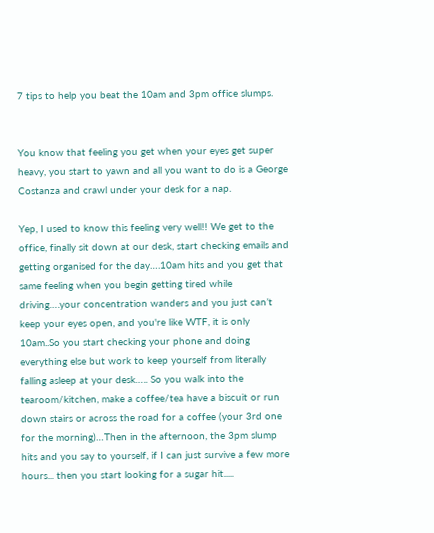7 tips to help you beat the 10am and 3pm office slumps.


You know that feeling you get when your eyes get super heavy, you start to yawn and all you want to do is a George Costanza and crawl under your desk for a nap.

Yep, I used to know this feeling very well!! We get to the office, finally sit down at our desk, start checking emails and getting organised for the day….10am hits and you get that same feeling when you begin getting tired while driving….your concentration wanders and you just can’t keep your eyes open, and you're like WTF, it is only 10am..So you start checking your phone and doing everything else but work to keep yourself from literally falling asleep at your desk….. So you walk into the tearoom/kitchen, make a coffee/tea have a biscuit or run down stairs or across the road for a coffee (your 3rd one for the morning)…Then in the afternoon, the 3pm slump hits and you say to yourself, if I can just survive a few more hours... then you start looking for a sugar hit.....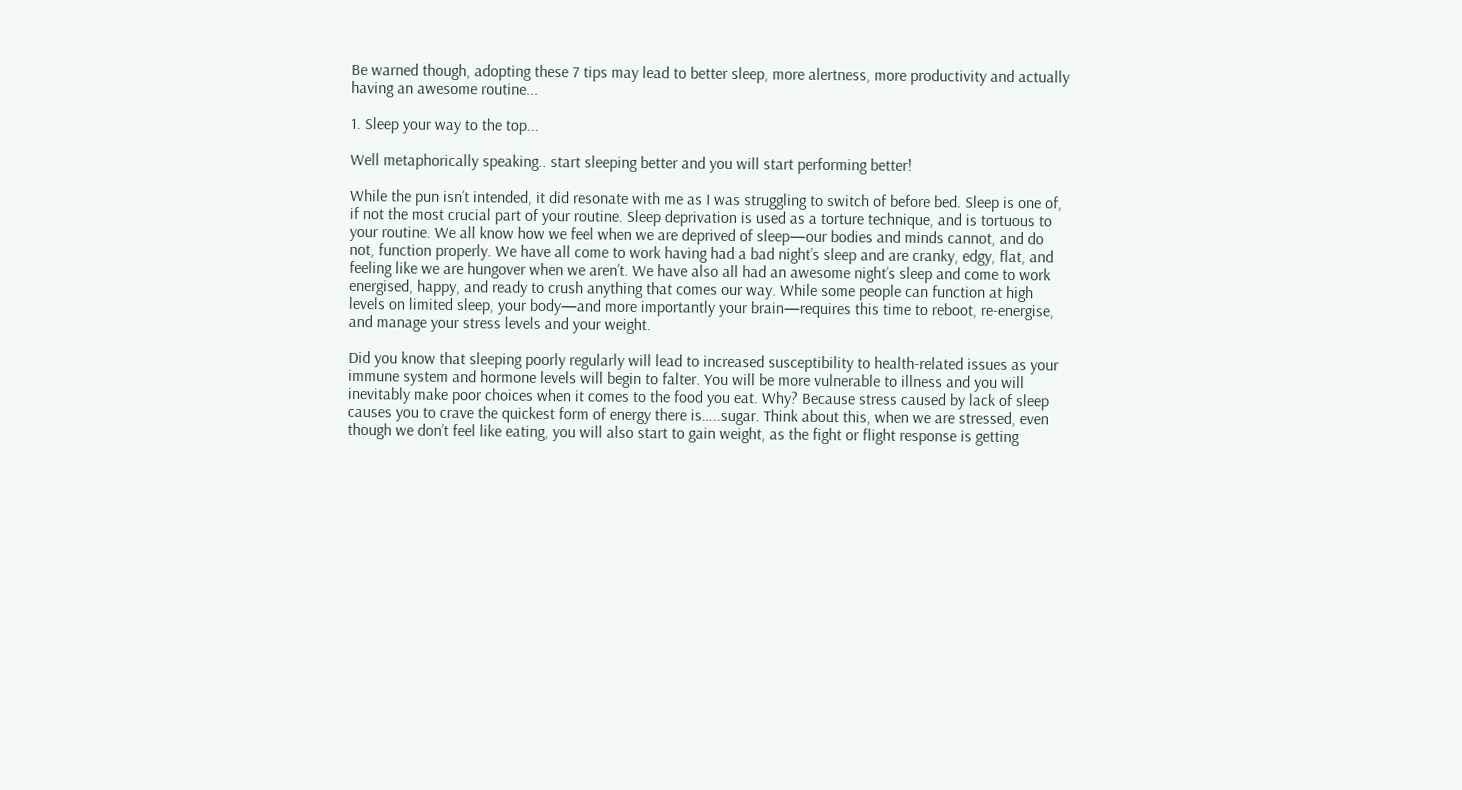Be warned though, adopting these 7 tips may lead to better sleep, more alertness, more productivity and actually having an awesome routine...

1. Sleep your way to the top...

Well metaphorically speaking.. start sleeping better and you will start performing better!

While the pun isn’t intended, it did resonate with me as I was struggling to switch of before bed. Sleep is one of, if not the most crucial part of your routine. Sleep deprivation is used as a torture technique, and is tortuous to your routine. We all know how we feel when we are deprived of sleep—our bodies and minds cannot, and do not, function properly. We have all come to work having had a bad night’s sleep and are cranky, edgy, flat, and feeling like we are hungover when we aren’t. We have also all had an awesome night’s sleep and come to work energised, happy, and ready to crush anything that comes our way. While some people can function at high levels on limited sleep, your body—and more importantly your brain—requires this time to reboot, re-energise, and manage your stress levels and your weight.

Did you know that sleeping poorly regularly will lead to increased susceptibility to health-related issues as your immune system and hormone levels will begin to falter. You will be more vulnerable to illness and you will inevitably make poor choices when it comes to the food you eat. Why? Because stress caused by lack of sleep causes you to crave the quickest form of energy there is…..sugar. Think about this, when we are stressed, even though we don’t feel like eating, you will also start to gain weight, as the fight or flight response is getting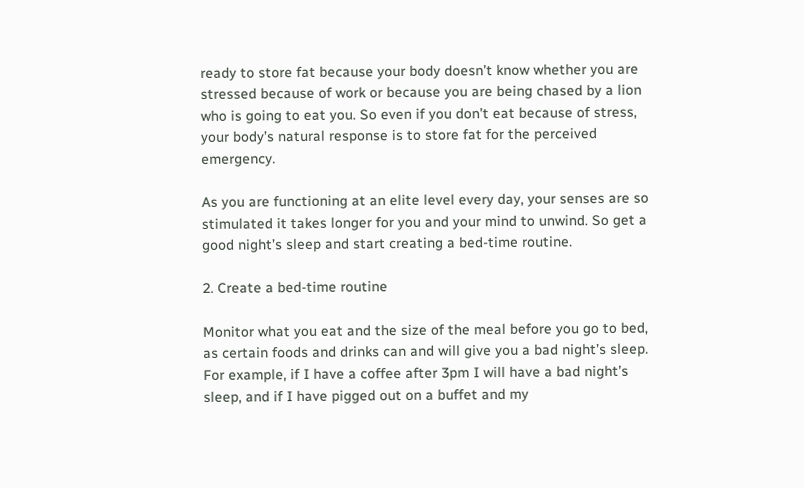ready to store fat because your body doesn’t know whether you are stressed because of work or because you are being chased by a lion who is going to eat you. So even if you don’t eat because of stress, your body’s natural response is to store fat for the perceived emergency.

As you are functioning at an elite level every day, your senses are so stimulated it takes longer for you and your mind to unwind. So get a good night’s sleep and start creating a bed-time routine.

2. Create a bed-time routine

Monitor what you eat and the size of the meal before you go to bed, as certain foods and drinks can and will give you a bad night’s sleep. For example, if I have a coffee after 3pm I will have a bad night’s sleep, and if I have pigged out on a buffet and my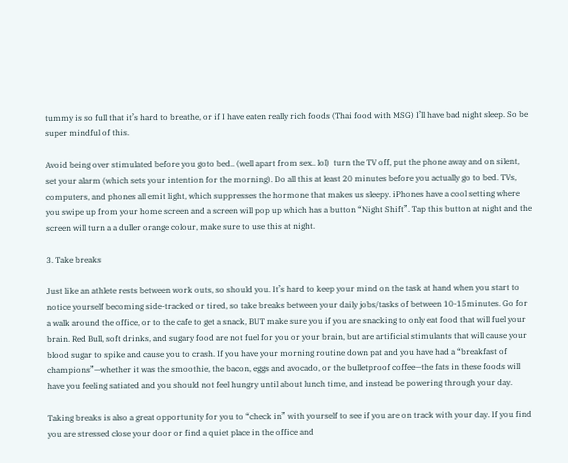tummy is so full that it’s hard to breathe, or if I have eaten really rich foods (Thai food with MSG) I’ll have bad night sleep. So be super mindful of this.

Avoid being over stimulated before you goto bed.. (well apart from sex.. lol)  turn the TV off, put the phone away and on silent, set your alarm (which sets your intention for the morning). Do all this at least 20 minutes before you actually go to bed. TVs, computers, and phones all emit light, which suppresses the hormone that makes us sleepy. iPhones have a cool setting where you swipe up from your home screen and a screen will pop up which has a button “Night Shift”. Tap this button at night and the screen will turn a a duller orange colour, make sure to use this at night.

3. Take breaks

Just like an athlete rests between work outs, so should you. It’s hard to keep your mind on the task at hand when you start to notice yourself becoming side-tracked or tired, so take breaks between your daily jobs/tasks of between 10-15minutes. Go for a walk around the office, or to the cafe to get a snack, BUT make sure you if you are snacking to only eat food that will fuel your brain. Red Bull, soft drinks, and sugary food are not fuel for you or your brain, but are artificial stimulants that will cause your blood sugar to spike and cause you to crash. If you have your morning routine down pat and you have had a “breakfast of champions”—whether it was the smoothie, the bacon, eggs and avocado, or the bulletproof coffee—the fats in these foods will have you feeling satiated and you should not feel hungry until about lunch time, and instead be powering through your day.

Taking breaks is also a great opportunity for you to “check in” with yourself to see if you are on track with your day. If you find you are stressed close your door or find a quiet place in the office and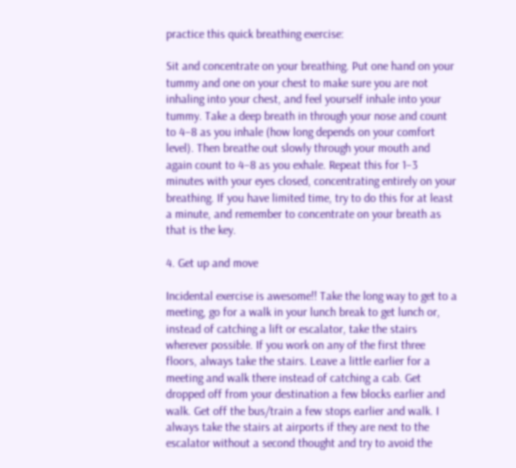practice this quick breathing exercise:

Sit and concentrate on your breathing. Put one hand on your tummy and one on your chest to make sure you are not inhaling into your chest, and feel yourself inhale into your tummy. Take a deep breath in through your nose and count to 4–8 as you inhale (how long depends on your comfort level). Then breathe out slowly through your mouth and again count to 4–8 as you exhale. Repeat this for 1–3 minutes with your eyes closed, concentrating entirely on your breathing. If you have limited time, try to do this for at least a minute, and remember to concentrate on your breath as that is the key.

4. Get up and move

Incidental exercise is awesome!! Take the long way to get to a meeting, go for a walk in your lunch break to get lunch or, instead of catching a lift or escalator, take the stairs wherever possible. If you work on any of the first three floors, always take the stairs. Leave a little earlier for a meeting and walk there instead of catching a cab. Get dropped off from your destination a few blocks earlier and walk. Get off the bus/train a few stops earlier and walk. I always take the stairs at airports if they are next to the escalator without a second thought and try to avoid the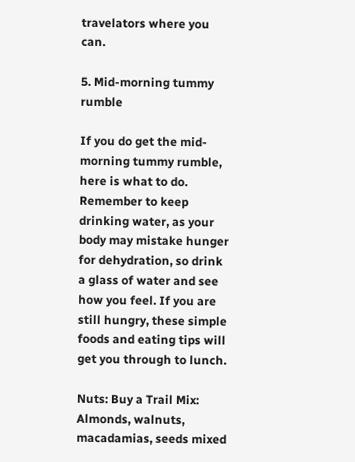travelators where you can.

5. Mid-morning tummy rumble

If you do get the mid-morning tummy rumble, here is what to do. Remember to keep drinking water, as your body may mistake hunger for dehydration, so drink a glass of water and see how you feel. If you are still hungry, these simple foods and eating tips will get you through to lunch.

Nuts: Buy a Trail Mix: Almonds, walnuts, macadamias, seeds mixed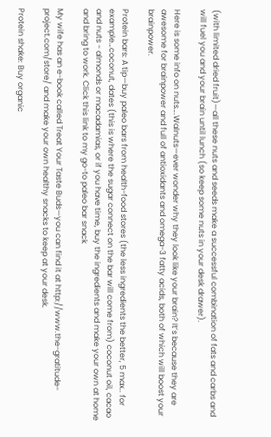(with limited dried fruit)—all these nuts and seeds make a successful combination of fats and carbs and will fuel you and your brain until lunch (so keep some nuts in your desk drawer).

Here is some info on nuts….Walnuts—ever wonder why they look like your brain? It’s because they are awesome for brainpower and full of antioxidants and omega-3 fatty acids, both of which will boost your brainpower.

Protein bars: A tip—buy paleo bars from health-food stores (the less ingredients the better, 5 max.. for example…coconut, dates (this is where the sugar connect on the bar will come from) coconut oil, cacao and nuts - almonds or macadamias, or if you have time, buy the ingredients and make your own at home and bring to work. Click this link to my go-to paleo bar snack

My wife has an e-book called Treat Your Taste Buds—you can find it at http://www.the-gratitude-project.com/store/ and make your own healthy snacks to keep at your desk.

Protein shake: Buy organic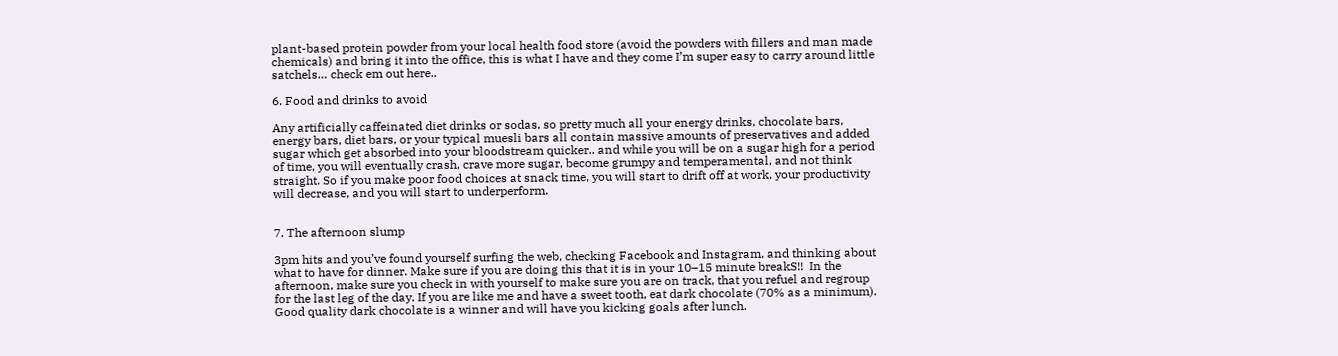plant-based protein powder from your local health food store (avoid the powders with fillers and man made chemicals) and bring it into the office, this is what I have and they come I’m super easy to carry around little satchels… check em out here..

6. Food and drinks to avoid

Any artificially caffeinated diet drinks or sodas, so pretty much all your energy drinks, chocolate bars, energy bars, diet bars, or your typical muesli bars all contain massive amounts of preservatives and added sugar which get absorbed into your bloodstream quicker.. and while you will be on a sugar high for a period of time, you will eventually crash, crave more sugar, become grumpy and temperamental, and not think straight. So if you make poor food choices at snack time, you will start to drift off at work, your productivity will decrease, and you will start to underperform.


7. The afternoon slump

3pm hits and you’ve found yourself surfing the web, checking Facebook and Instagram, and thinking about what to have for dinner. Make sure if you are doing this that it is in your 10–15 minute breakS!!  In the afternoon, make sure you check in with yourself to make sure you are on track, that you refuel and regroup for the last leg of the day. If you are like me and have a sweet tooth, eat dark chocolate (70% as a minimum). Good quality dark chocolate is a winner and will have you kicking goals after lunch.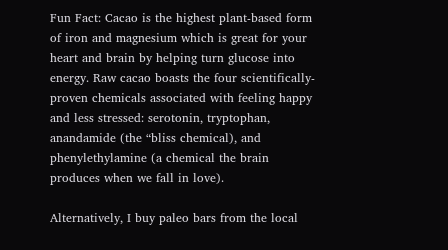Fun Fact: Cacao is the highest plant-based form of iron and magnesium which is great for your heart and brain by helping turn glucose into energy. Raw cacao boasts the four scientifically-proven chemicals associated with feeling happy and less stressed: serotonin, tryptophan, anandamide (the “bliss chemical), and phenylethylamine (a chemical the brain produces when we fall in love).

Alternatively, I buy paleo bars from the local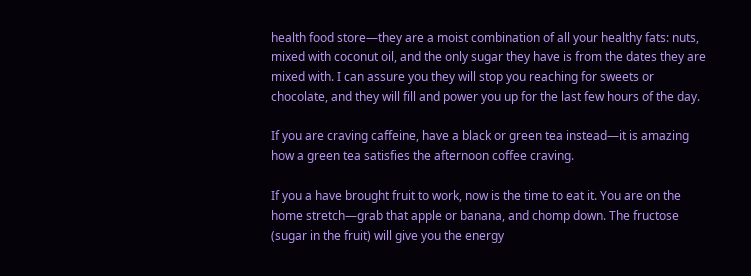health food store—they are a moist combination of all your healthy fats: nuts, mixed with coconut oil, and the only sugar they have is from the dates they are mixed with. I can assure you they will stop you reaching for sweets or chocolate, and they will fill and power you up for the last few hours of the day.

If you are craving caffeine, have a black or green tea instead—it is amazing how a green tea satisfies the afternoon coffee craving.

If you a have brought fruit to work, now is the time to eat it. You are on the home stretch—grab that apple or banana, and chomp down. The fructose (sugar in the fruit) will give you the energy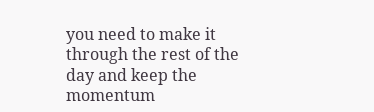you need to make it through the rest of the day and keep the momentum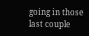going in those last couple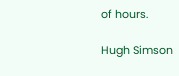of hours.

Hugh Simson